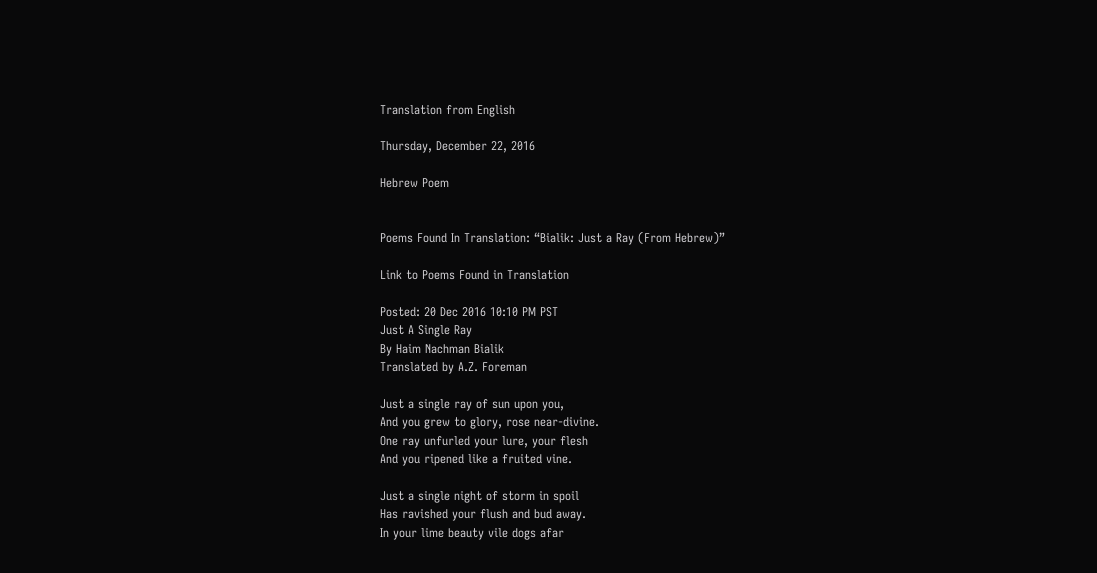Translation from English

Thursday, December 22, 2016

Hebrew Poem


Poems Found In Translation: “Bialik: Just a Ray (From Hebrew)”

Link to Poems Found in Translation

Posted: 20 Dec 2016 10:10 PM PST
Just A Single Ray
By Haim Nachman Bialik
Translated by A.Z. Foreman

Just a single ray of sun upon you,
And you grew to glory, rose near-divine.
One ray unfurled your lure, your flesh
And you ripened like a fruited vine.

Just a single night of storm in spoil
Has ravished your flush and bud away.
In your lime beauty vile dogs afar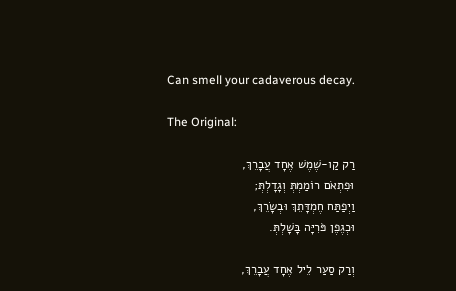Can smell your cadaverous decay.

The Original:

רַק קַו-שֶׁמֶשׁ אֶחָד עֲבָרֵךְ,
וּפִתְאֹם רוֹמַמְתְּ וְגָדָלְתְּ;
וַיְפַתַּח חֶמְדָּתֵךְ וּבְשָׂרֵךְ,
וּכְגֶפֶן פֹּרִיָּה בָּשָׁלְתְּ.

וְרַק סַעַר לֵיל אֶחָד עֲבָרֵךְ,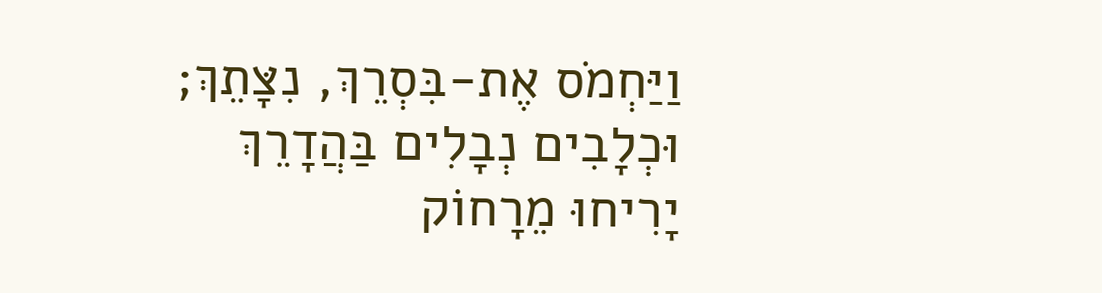וַיַּחְמֹס אֶת-בִּסְרֵךְ, נִצָּתֵךְ;
וּכְלָבִים נְבָלִים בַּהֲדָרֵךְ
יָרִיחוּ מֵרָחוֹק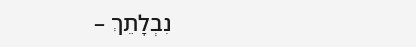נִבְלָתֵךְ –